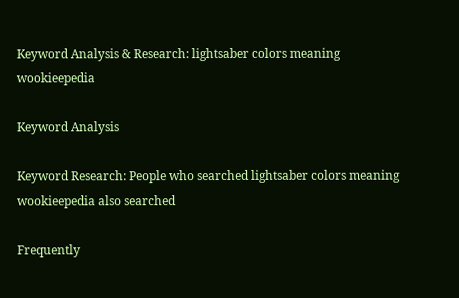Keyword Analysis & Research: lightsaber colors meaning wookieepedia

Keyword Analysis

Keyword Research: People who searched lightsaber colors meaning wookieepedia also searched

Frequently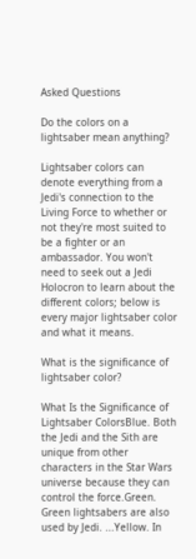Asked Questions

Do the colors on a lightsaber mean anything?

Lightsaber colors can denote everything from a Jedi's connection to the Living Force to whether or not they're most suited to be a fighter or an ambassador. You won't need to seek out a Jedi Holocron to learn about the different colors; below is every major lightsaber color and what it means.

What is the significance of lightsaber color?

What Is the Significance of Lightsaber ColorsBlue. Both the Jedi and the Sith are unique from other characters in the Star Wars universe because they can control the force.Green. Green lightsabers are also used by Jedi. ...Yellow. In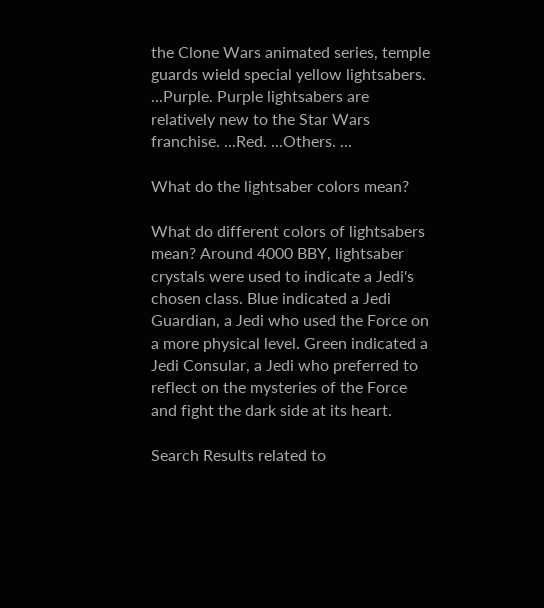the Clone Wars animated series, temple guards wield special yellow lightsabers. ...Purple. Purple lightsabers are relatively new to the Star Wars franchise. ...Red. ...Others. ...

What do the lightsaber colors mean?

What do different colors of lightsabers mean? Around 4000 BBY, lightsaber crystals were used to indicate a Jedi's chosen class. Blue indicated a Jedi Guardian, a Jedi who used the Force on a more physical level. Green indicated a Jedi Consular, a Jedi who preferred to reflect on the mysteries of the Force and fight the dark side at its heart.

Search Results related to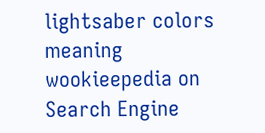lightsaber colors meaning wookieepedia on Search Engine